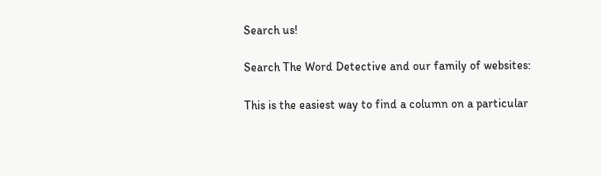Search us!

Search The Word Detective and our family of websites:

This is the easiest way to find a column on a particular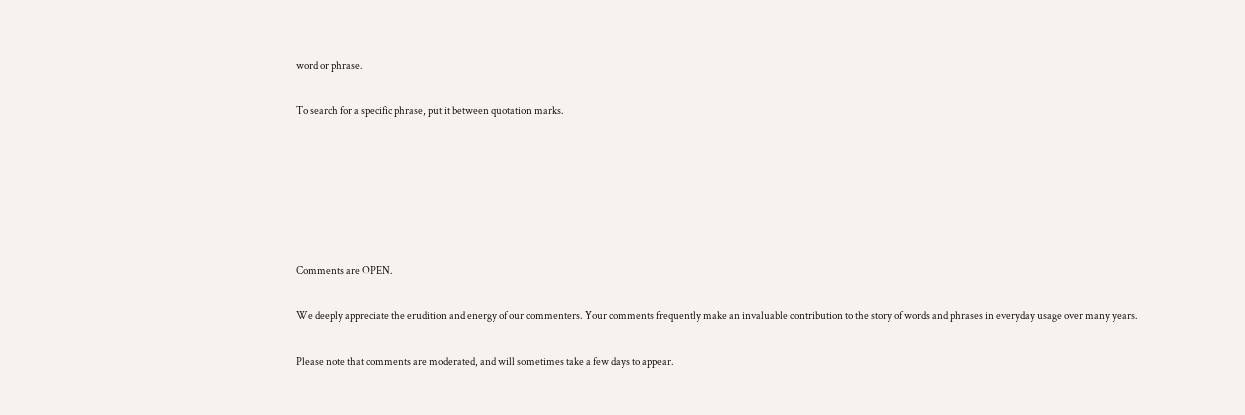word or phrase.

To search for a specific phrase, put it between quotation marks.






Comments are OPEN.

We deeply appreciate the erudition and energy of our commenters. Your comments frequently make an invaluable contribution to the story of words and phrases in everyday usage over many years.

Please note that comments are moderated, and will sometimes take a few days to appear.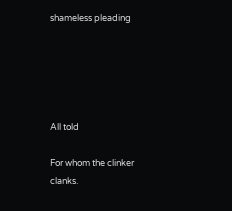shameless pleading





All told

For whom the clinker clanks.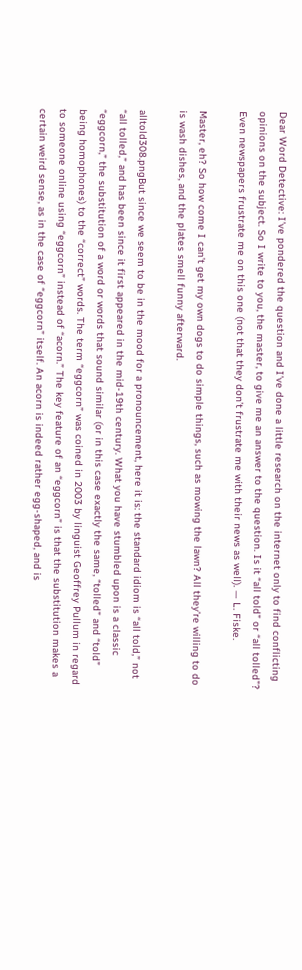Dear Word Detective: I’ve pondered the question and I’ve done a little research on the internet only to find conflicting opinions on the subject. So I write to you, the master, to give me an answer to the question. Is it “all told” or “all tolled”? Even newspapers frustrate me on this one (not that they don’t frustrate me with their news as well). — L. Fiske.

Master, eh? So how come I can’t get my own dogs to do simple things, such as mowing the lawn? All they’re willing to do is wash dishes, and the plates smell funny afterward.

alltold308.pngBut since we seem to be in the mood for a pronouncement, here it is: the standard idiom is “all told,” not “all tolled,” and has been since it first appeared in the mid-19th century. What you have stumbled upon is a classic “eggcorn,” the substitution of a word or words that sound similar (or in this case exactly the same, “tolled” and “told” being homophones) to the “correct” words. The term “eggcorn” was coined in 2003 by linguist Geoffrey Pullum in regard to someone online using “eggcorn” instead of “acorn.” The key feature of an “eggcorn” is that the substitution makes a certain weird sense, as in the case of “eggcorn” itself. An acorn is indeed rather egg-shaped, and is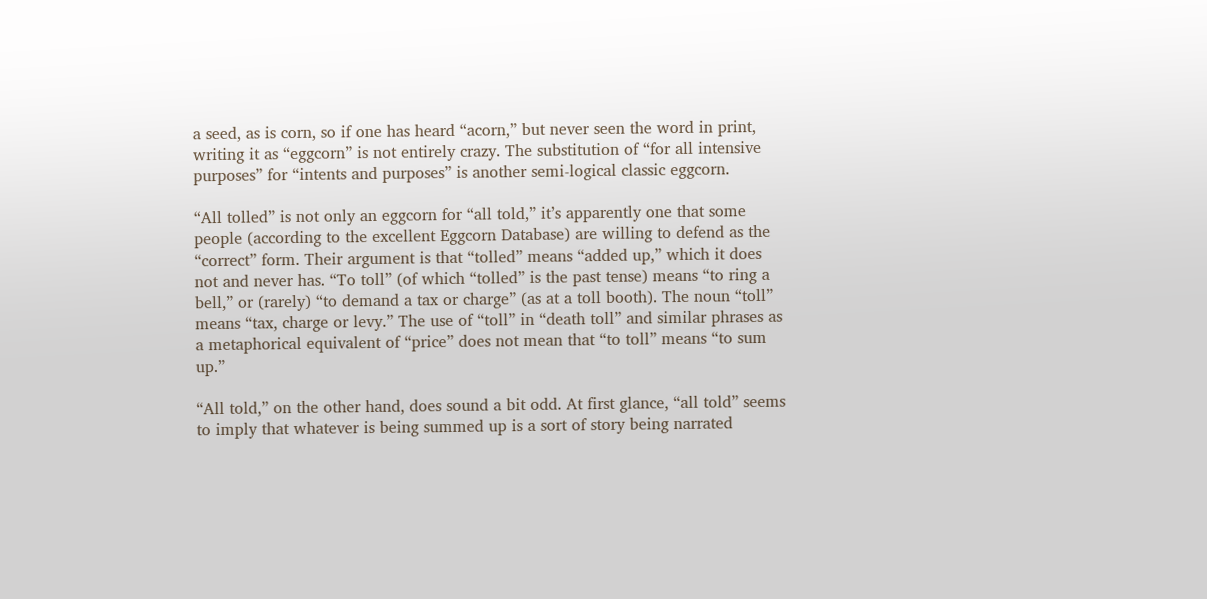a seed, as is corn, so if one has heard “acorn,” but never seen the word in print, writing it as “eggcorn” is not entirely crazy. The substitution of “for all intensive purposes” for “intents and purposes” is another semi-logical classic eggcorn.

“All tolled” is not only an eggcorn for “all told,” it’s apparently one that some people (according to the excellent Eggcorn Database) are willing to defend as the “correct” form. Their argument is that “tolled” means “added up,” which it does not and never has. “To toll” (of which “tolled” is the past tense) means “to ring a bell,” or (rarely) “to demand a tax or charge” (as at a toll booth). The noun “toll” means “tax, charge or levy.” The use of “toll” in “death toll” and similar phrases as a metaphorical equivalent of “price” does not mean that “to toll” means “to sum up.”

“All told,” on the other hand, does sound a bit odd. At first glance, “all told” seems to imply that whatever is being summed up is a sort of story being narrated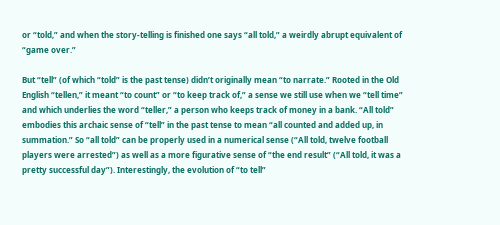or “told,” and when the story-telling is finished one says “all told,” a weirdly abrupt equivalent of “game over.”

But “tell” (of which “told” is the past tense) didn’t originally mean “to narrate.” Rooted in the Old English “tellen,” it meant “to count” or “to keep track of,” a sense we still use when we “tell time” and which underlies the word “teller,” a person who keeps track of money in a bank. “All told” embodies this archaic sense of “tell” in the past tense to mean “all counted and added up, in summation.” So “all told” can be properly used in a numerical sense (“All told, twelve football players were arrested”) as well as a more figurative sense of “the end result” (“All told, it was a pretty successful day”). Interestingly, the evolution of “to tell”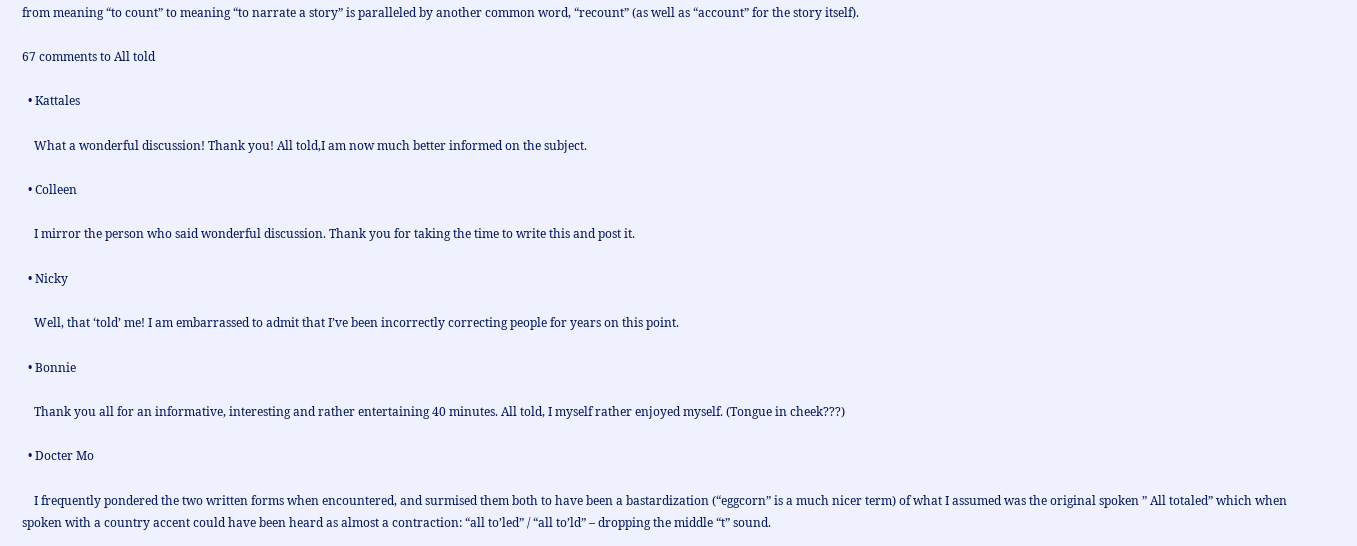from meaning “to count” to meaning “to narrate a story” is paralleled by another common word, “recount” (as well as “account” for the story itself).

67 comments to All told

  • Kattales

    What a wonderful discussion! Thank you! All told,I am now much better informed on the subject.

  • Colleen

    I mirror the person who said wonderful discussion. Thank you for taking the time to write this and post it.

  • Nicky

    Well, that ‘told’ me! I am embarrassed to admit that I’ve been incorrectly correcting people for years on this point.

  • Bonnie

    Thank you all for an informative, interesting and rather entertaining 40 minutes. All told, I myself rather enjoyed myself. (Tongue in cheek???)

  • Docter Mo

    I frequently pondered the two written forms when encountered, and surmised them both to have been a bastardization (“eggcorn” is a much nicer term) of what I assumed was the original spoken ” All totaled” which when spoken with a country accent could have been heard as almost a contraction: “all to’led” / “all to’ld” – dropping the middle “t” sound.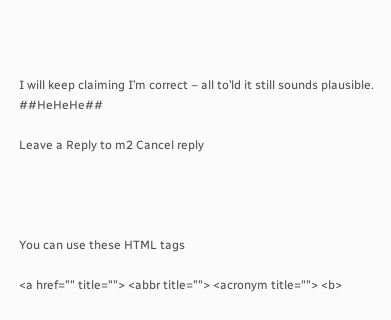I will keep claiming I’m correct – all to’ld it still sounds plausible. ##HeHeHe##

Leave a Reply to m2 Cancel reply




You can use these HTML tags

<a href="" title=""> <abbr title=""> <acronym title=""> <b>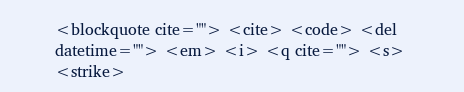<blockquote cite=""> <cite> <code> <del datetime=""> <em> <i> <q cite=""> <s> <strike>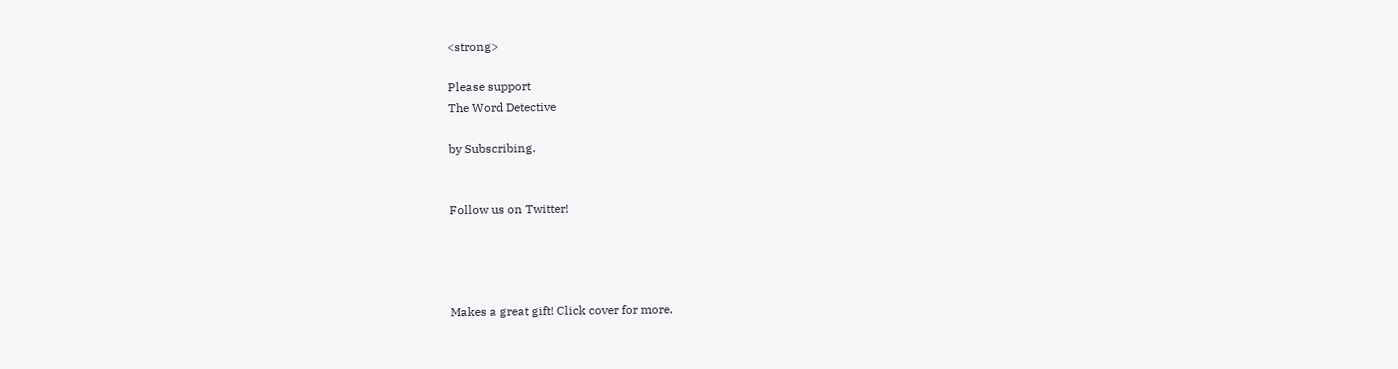<strong>

Please support
The Word Detective

by Subscribing.


Follow us on Twitter!




Makes a great gift! Click cover for more.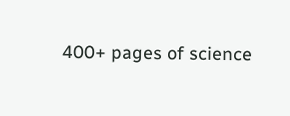400+ pages of science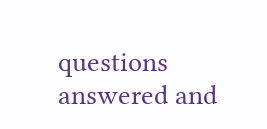questions answered and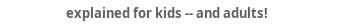explained for kids -- and adults!